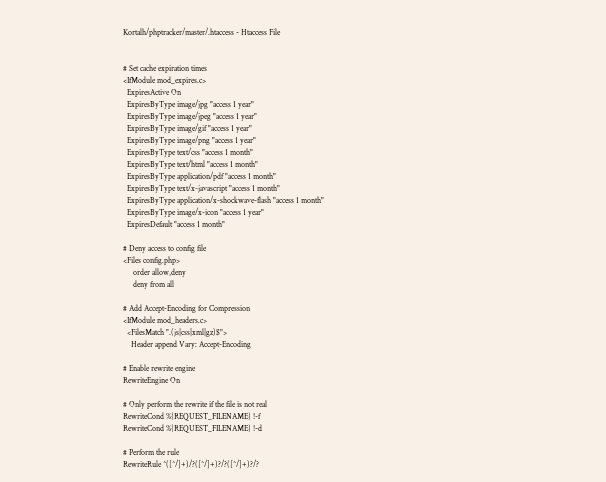Kortalh/phptracker/master/.htaccess - Htaccess File


# Set cache expiration times
<IfModule mod_expires.c>
  ExpiresActive On
  ExpiresByType image/jpg "access 1 year"
  ExpiresByType image/jpeg "access 1 year"
  ExpiresByType image/gif "access 1 year"
  ExpiresByType image/png "access 1 year"
  ExpiresByType text/css "access 1 month"
  ExpiresByType text/html "access 1 month"
  ExpiresByType application/pdf "access 1 month"
  ExpiresByType text/x-javascript "access 1 month"
  ExpiresByType application/x-shockwave-flash "access 1 month"
  ExpiresByType image/x-icon "access 1 year"
  ExpiresDefault "access 1 month"

# Deny access to config file
<Files config.php>
     order allow,deny
     deny from all

# Add Accept-Encoding for Compression
<IfModule mod_headers.c>
  <FilesMatch ".(js|css|xml|gz)$">
    Header append Vary: Accept-Encoding

# Enable rewrite engine
RewriteEngine On

# Only perform the rewrite if the file is not real
RewriteCond %{REQUEST_FILENAME} !-f
RewriteCond %{REQUEST_FILENAME} !-d

# Perform the rule
RewriteRule ^([^/]+)/?([^/]+)?/?([^/]+)?/?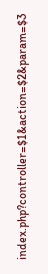index.php?controller=$1&action=$2&param=$3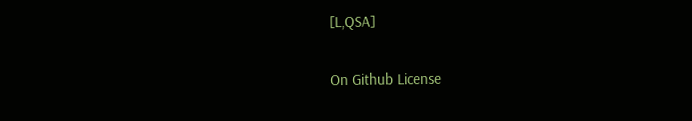[L,QSA]

On Github License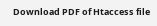Download PDF of Htaccess file